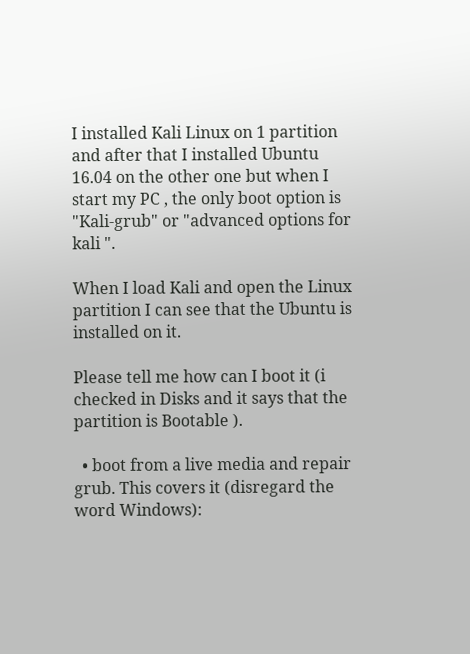I installed Kali Linux on 1 partition and after that I installed Ubuntu 16.04 on the other one but when I start my PC , the only boot option is "Kali-grub" or "advanced options for kali ".

When I load Kali and open the Linux partition I can see that the Ubuntu is installed on it.

Please tell me how can I boot it (i checked in Disks and it says that the partition is Bootable ).

  • boot from a live media and repair grub. This covers it (disregard the word Windows):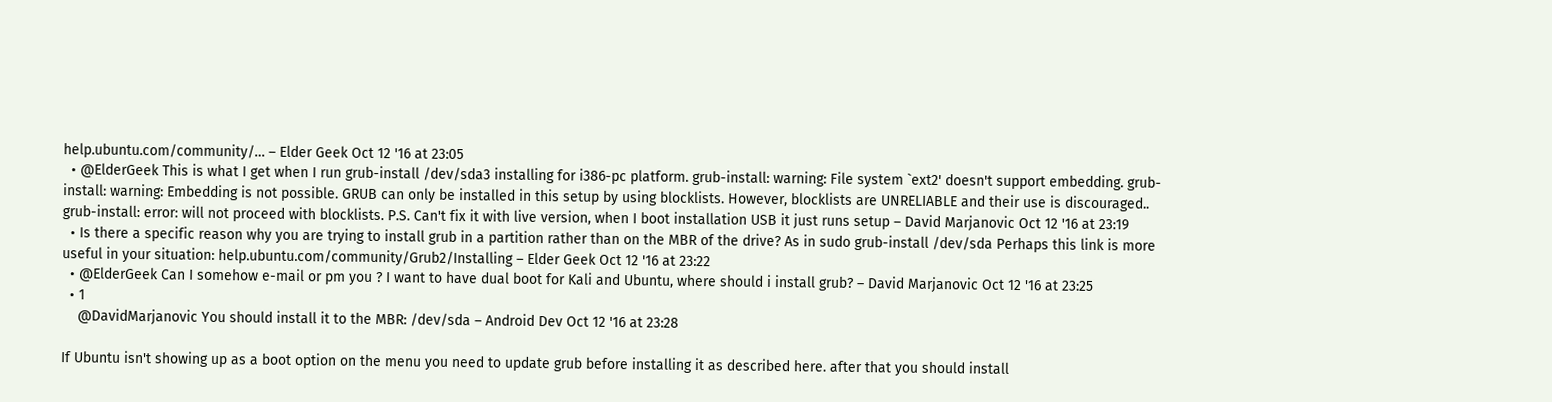help.ubuntu.com/community/… – Elder Geek Oct 12 '16 at 23:05
  • @ElderGeek This is what I get when I run grub-install /dev/sda3 installing for i386-pc platform. grub-install: warning: File system `ext2' doesn't support embedding. grub-install: warning: Embedding is not possible. GRUB can only be installed in this setup by using blocklists. However, blocklists are UNRELIABLE and their use is discouraged.. grub-install: error: will not proceed with blocklists. P.S. Can't fix it with live version, when I boot installation USB it just runs setup – David Marjanovic Oct 12 '16 at 23:19
  • Is there a specific reason why you are trying to install grub in a partition rather than on the MBR of the drive? As in sudo grub-install /dev/sda Perhaps this link is more useful in your situation: help.ubuntu.com/community/Grub2/Installing – Elder Geek Oct 12 '16 at 23:22
  • @ElderGeek Can I somehow e-mail or pm you ? I want to have dual boot for Kali and Ubuntu, where should i install grub? – David Marjanovic Oct 12 '16 at 23:25
  • 1
    @DavidMarjanovic You should install it to the MBR: /dev/sda – Android Dev Oct 12 '16 at 23:28

If Ubuntu isn't showing up as a boot option on the menu you need to update grub before installing it as described here. after that you should install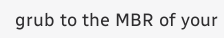grub to the MBR of your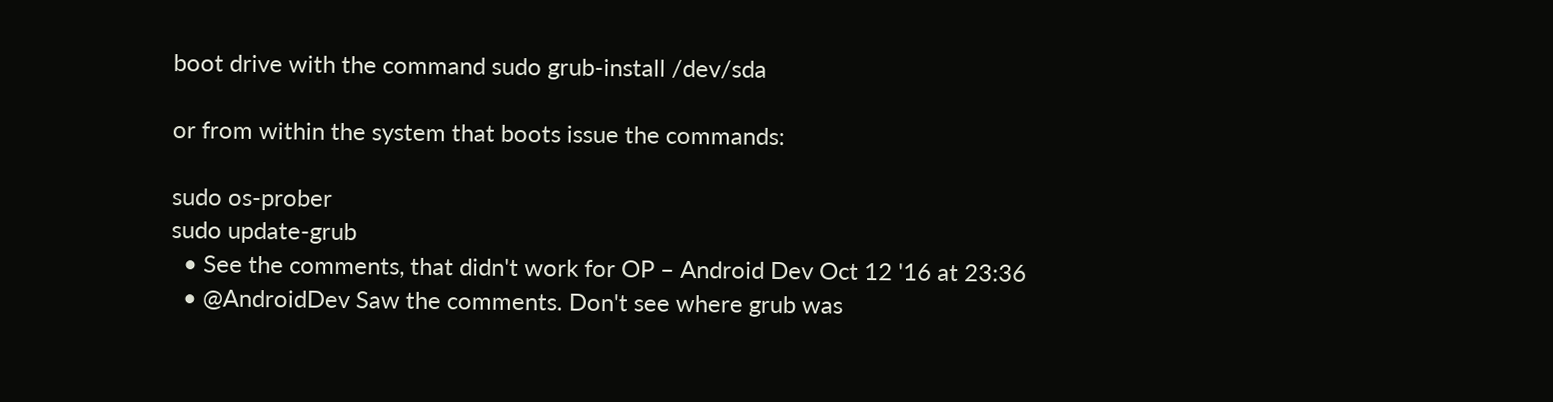boot drive with the command sudo grub-install /dev/sda

or from within the system that boots issue the commands:

sudo os-prober
sudo update-grub
  • See the comments, that didn't work for OP – Android Dev Oct 12 '16 at 23:36
  • @AndroidDev Saw the comments. Don't see where grub was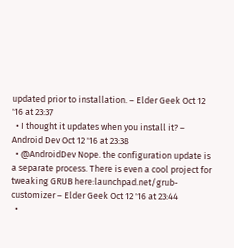updated prior to installation. – Elder Geek Oct 12 '16 at 23:37
  • I thought it updates when you install it? – Android Dev Oct 12 '16 at 23:38
  • @AndroidDev Nope. the configuration update is a separate process. There is even a cool project for tweaking GRUB here:launchpad.net/grub-customizer – Elder Geek Oct 12 '16 at 23:44
  •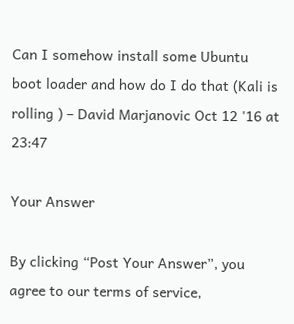Can I somehow install some Ubuntu boot loader and how do I do that (Kali is rolling ) – David Marjanovic Oct 12 '16 at 23:47

Your Answer

By clicking “Post Your Answer”, you agree to our terms of service,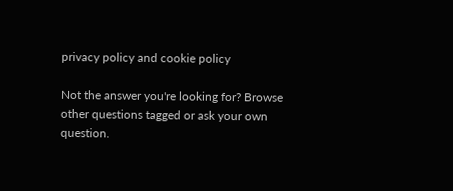privacy policy and cookie policy

Not the answer you're looking for? Browse other questions tagged or ask your own question.